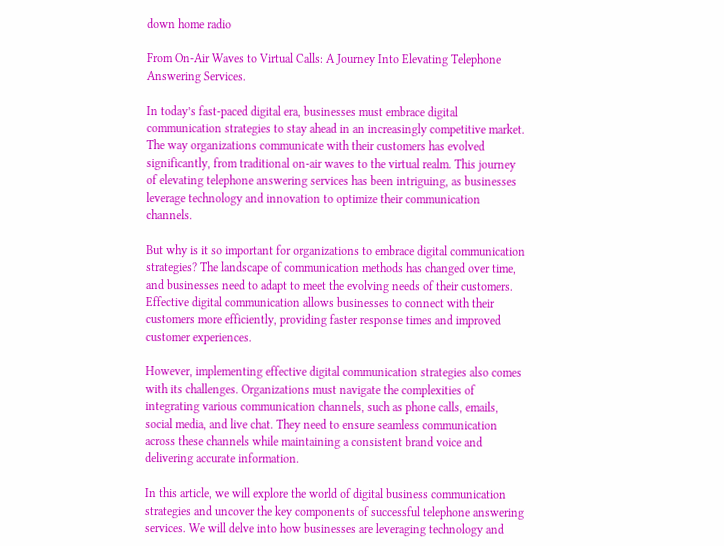down home radio

From On-Air Waves to Virtual Calls: A Journey Into Elevating Telephone Answering Services.

In today’s fast-paced digital era, businesses must embrace digital communication strategies to stay ahead in an increasingly competitive market. The way organizations communicate with their customers has evolved significantly, from traditional on-air waves to the virtual realm. This journey of elevating telephone answering services has been intriguing, as businesses leverage technology and innovation to optimize their communication channels.

But why is it so important for organizations to embrace digital communication strategies? The landscape of communication methods has changed over time, and businesses need to adapt to meet the evolving needs of their customers. Effective digital communication allows businesses to connect with their customers more efficiently, providing faster response times and improved customer experiences.

However, implementing effective digital communication strategies also comes with its challenges. Organizations must navigate the complexities of integrating various communication channels, such as phone calls, emails, social media, and live chat. They need to ensure seamless communication across these channels while maintaining a consistent brand voice and delivering accurate information.

In this article, we will explore the world of digital business communication strategies and uncover the key components of successful telephone answering services. We will delve into how businesses are leveraging technology and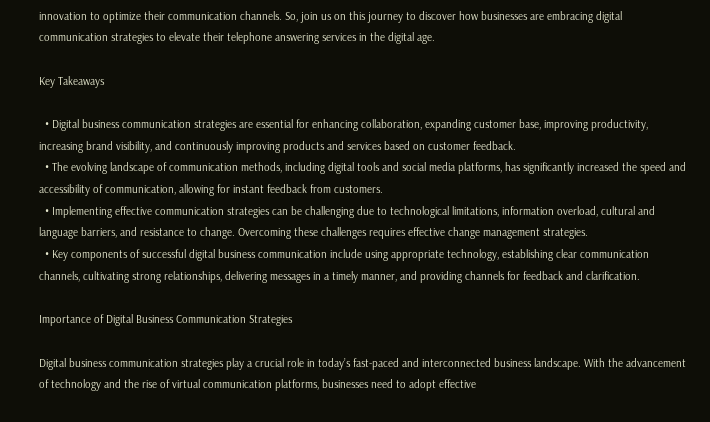innovation to optimize their communication channels. So, join us on this journey to discover how businesses are embracing digital communication strategies to elevate their telephone answering services in the digital age.

Key Takeaways

  • Digital business communication strategies are essential for enhancing collaboration, expanding customer base, improving productivity, increasing brand visibility, and continuously improving products and services based on customer feedback.
  • The evolving landscape of communication methods, including digital tools and social media platforms, has significantly increased the speed and accessibility of communication, allowing for instant feedback from customers.
  • Implementing effective communication strategies can be challenging due to technological limitations, information overload, cultural and language barriers, and resistance to change. Overcoming these challenges requires effective change management strategies.
  • Key components of successful digital business communication include using appropriate technology, establishing clear communication channels, cultivating strong relationships, delivering messages in a timely manner, and providing channels for feedback and clarification.

Importance of Digital Business Communication Strategies

Digital business communication strategies play a crucial role in today’s fast-paced and interconnected business landscape. With the advancement of technology and the rise of virtual communication platforms, businesses need to adopt effective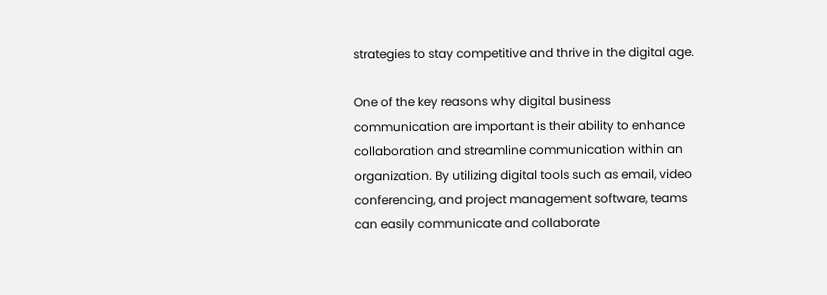strategies to stay competitive and thrive in the digital age.

One of the key reasons why digital business communication are important is their ability to enhance collaboration and streamline communication within an organization. By utilizing digital tools such as email, video conferencing, and project management software, teams can easily communicate and collaborate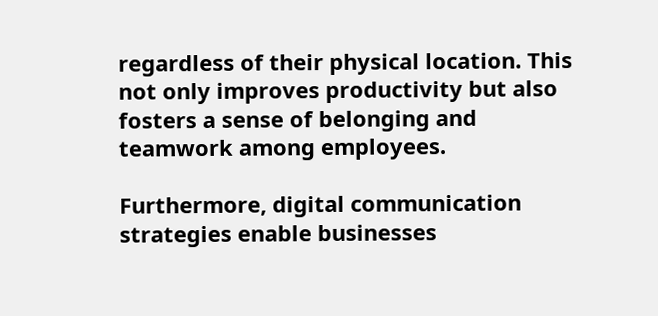regardless of their physical location. This not only improves productivity but also fosters a sense of belonging and teamwork among employees.

Furthermore, digital communication strategies enable businesses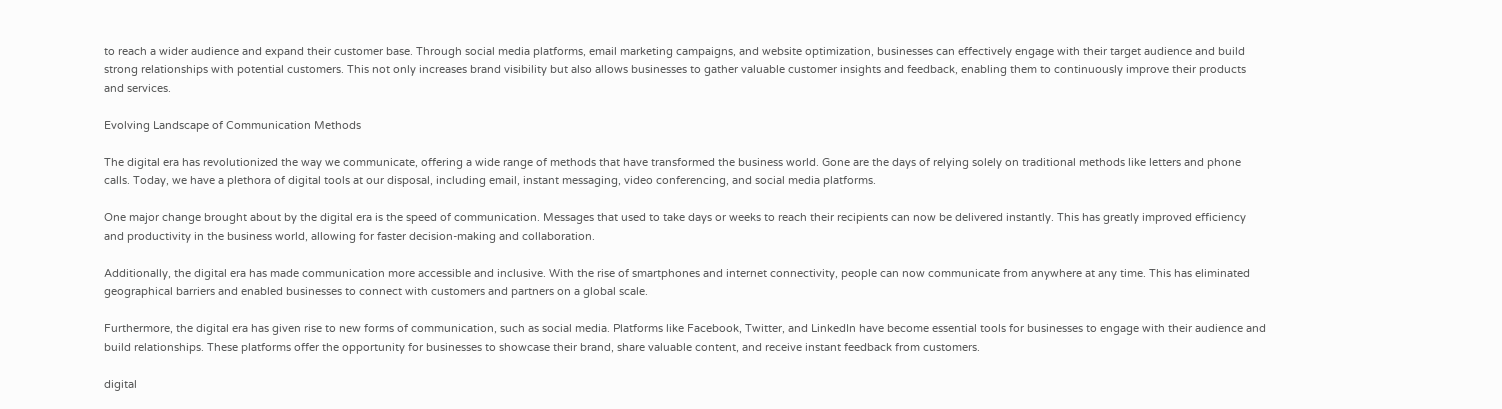to reach a wider audience and expand their customer base. Through social media platforms, email marketing campaigns, and website optimization, businesses can effectively engage with their target audience and build strong relationships with potential customers. This not only increases brand visibility but also allows businesses to gather valuable customer insights and feedback, enabling them to continuously improve their products and services.

Evolving Landscape of Communication Methods

The digital era has revolutionized the way we communicate, offering a wide range of methods that have transformed the business world. Gone are the days of relying solely on traditional methods like letters and phone calls. Today, we have a plethora of digital tools at our disposal, including email, instant messaging, video conferencing, and social media platforms.

One major change brought about by the digital era is the speed of communication. Messages that used to take days or weeks to reach their recipients can now be delivered instantly. This has greatly improved efficiency and productivity in the business world, allowing for faster decision-making and collaboration.

Additionally, the digital era has made communication more accessible and inclusive. With the rise of smartphones and internet connectivity, people can now communicate from anywhere at any time. This has eliminated geographical barriers and enabled businesses to connect with customers and partners on a global scale.

Furthermore, the digital era has given rise to new forms of communication, such as social media. Platforms like Facebook, Twitter, and LinkedIn have become essential tools for businesses to engage with their audience and build relationships. These platforms offer the opportunity for businesses to showcase their brand, share valuable content, and receive instant feedback from customers.

digital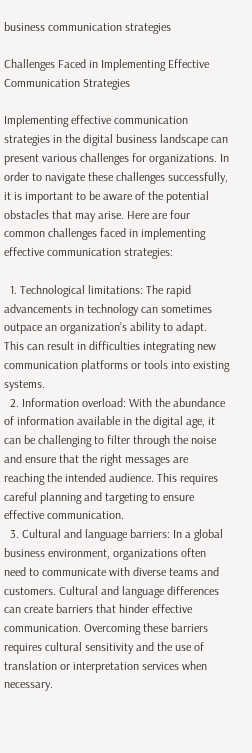business communication strategies

Challenges Faced in Implementing Effective Communication Strategies

Implementing effective communication strategies in the digital business landscape can present various challenges for organizations. In order to navigate these challenges successfully, it is important to be aware of the potential obstacles that may arise. Here are four common challenges faced in implementing effective communication strategies:

  1. Technological limitations: The rapid advancements in technology can sometimes outpace an organization’s ability to adapt. This can result in difficulties integrating new communication platforms or tools into existing systems.
  2. Information overload: With the abundance of information available in the digital age, it can be challenging to filter through the noise and ensure that the right messages are reaching the intended audience. This requires careful planning and targeting to ensure effective communication.
  3. Cultural and language barriers: In a global business environment, organizations often need to communicate with diverse teams and customers. Cultural and language differences can create barriers that hinder effective communication. Overcoming these barriers requires cultural sensitivity and the use of translation or interpretation services when necessary.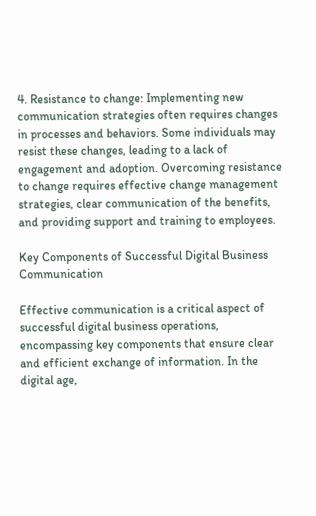4. Resistance to change: Implementing new communication strategies often requires changes in processes and behaviors. Some individuals may resist these changes, leading to a lack of engagement and adoption. Overcoming resistance to change requires effective change management strategies, clear communication of the benefits, and providing support and training to employees.

Key Components of Successful Digital Business Communication

Effective communication is a critical aspect of successful digital business operations, encompassing key components that ensure clear and efficient exchange of information. In the digital age,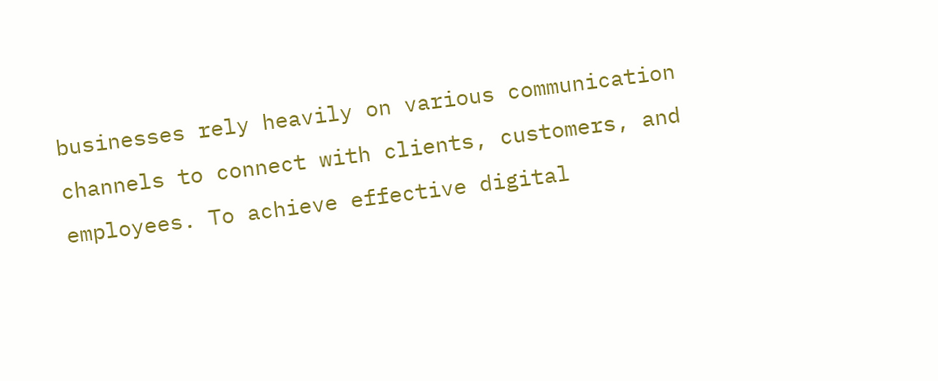businesses rely heavily on various communication channels to connect with clients, customers, and employees. To achieve effective digital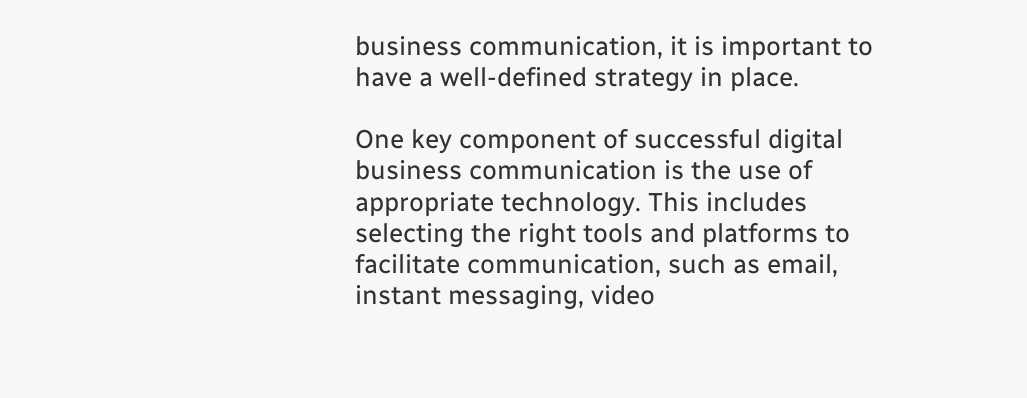business communication, it is important to have a well-defined strategy in place.

One key component of successful digital business communication is the use of appropriate technology. This includes selecting the right tools and platforms to facilitate communication, such as email, instant messaging, video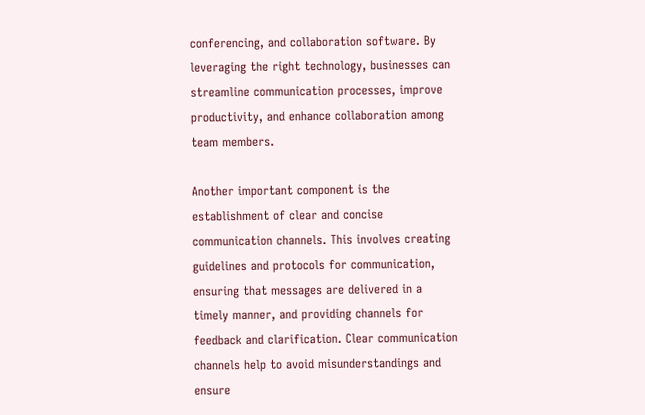conferencing, and collaboration software. By leveraging the right technology, businesses can streamline communication processes, improve productivity, and enhance collaboration among team members.

Another important component is the establishment of clear and concise communication channels. This involves creating guidelines and protocols for communication, ensuring that messages are delivered in a timely manner, and providing channels for feedback and clarification. Clear communication channels help to avoid misunderstandings and ensure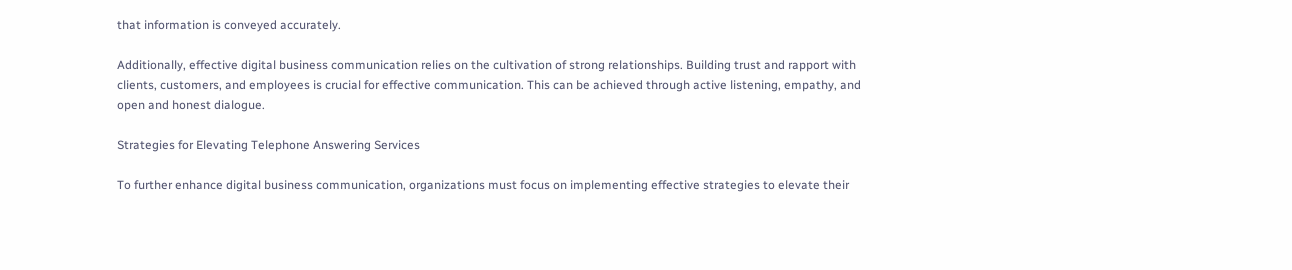that information is conveyed accurately.

Additionally, effective digital business communication relies on the cultivation of strong relationships. Building trust and rapport with clients, customers, and employees is crucial for effective communication. This can be achieved through active listening, empathy, and open and honest dialogue.

Strategies for Elevating Telephone Answering Services

To further enhance digital business communication, organizations must focus on implementing effective strategies to elevate their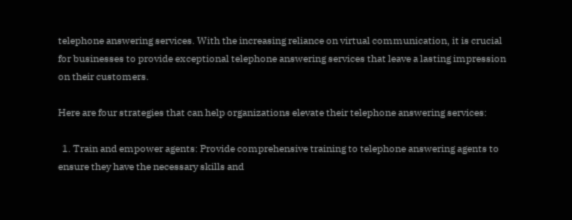telephone answering services. With the increasing reliance on virtual communication, it is crucial for businesses to provide exceptional telephone answering services that leave a lasting impression on their customers.

Here are four strategies that can help organizations elevate their telephone answering services:

  1. Train and empower agents: Provide comprehensive training to telephone answering agents to ensure they have the necessary skills and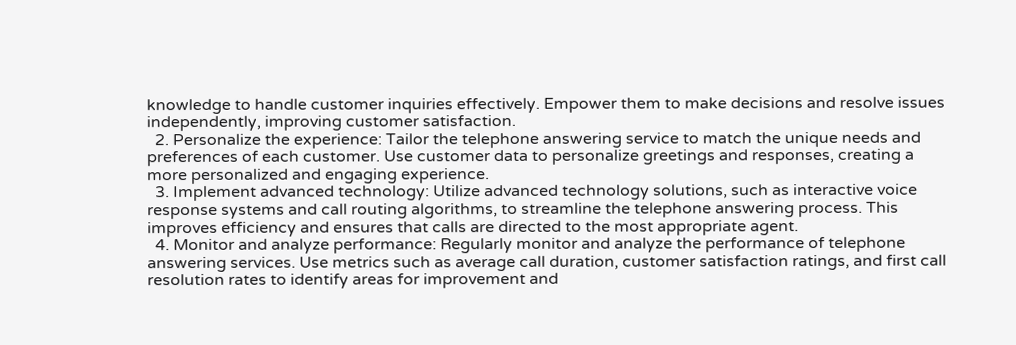knowledge to handle customer inquiries effectively. Empower them to make decisions and resolve issues independently, improving customer satisfaction.
  2. Personalize the experience: Tailor the telephone answering service to match the unique needs and preferences of each customer. Use customer data to personalize greetings and responses, creating a more personalized and engaging experience.
  3. Implement advanced technology: Utilize advanced technology solutions, such as interactive voice response systems and call routing algorithms, to streamline the telephone answering process. This improves efficiency and ensures that calls are directed to the most appropriate agent.
  4. Monitor and analyze performance: Regularly monitor and analyze the performance of telephone answering services. Use metrics such as average call duration, customer satisfaction ratings, and first call resolution rates to identify areas for improvement and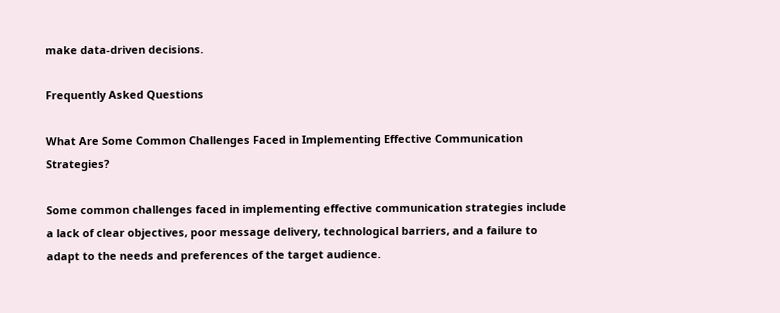make data-driven decisions.

Frequently Asked Questions

What Are Some Common Challenges Faced in Implementing Effective Communication Strategies?

Some common challenges faced in implementing effective communication strategies include a lack of clear objectives, poor message delivery, technological barriers, and a failure to adapt to the needs and preferences of the target audience.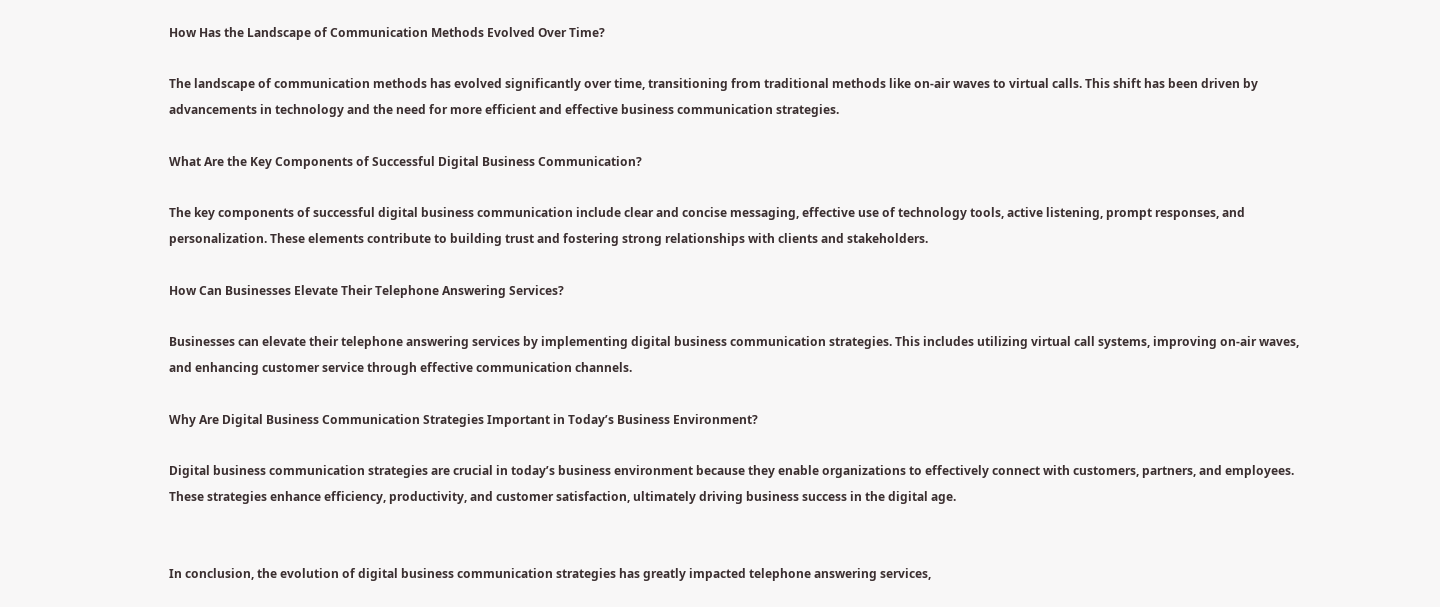How Has the Landscape of Communication Methods Evolved Over Time?

The landscape of communication methods has evolved significantly over time, transitioning from traditional methods like on-air waves to virtual calls. This shift has been driven by advancements in technology and the need for more efficient and effective business communication strategies.

What Are the Key Components of Successful Digital Business Communication?

The key components of successful digital business communication include clear and concise messaging, effective use of technology tools, active listening, prompt responses, and personalization. These elements contribute to building trust and fostering strong relationships with clients and stakeholders.

How Can Businesses Elevate Their Telephone Answering Services?

Businesses can elevate their telephone answering services by implementing digital business communication strategies. This includes utilizing virtual call systems, improving on-air waves, and enhancing customer service through effective communication channels.

Why Are Digital Business Communication Strategies Important in Today’s Business Environment?

Digital business communication strategies are crucial in today’s business environment because they enable organizations to effectively connect with customers, partners, and employees. These strategies enhance efficiency, productivity, and customer satisfaction, ultimately driving business success in the digital age.


In conclusion, the evolution of digital business communication strategies has greatly impacted telephone answering services,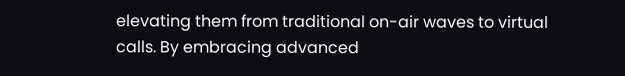elevating them from traditional on-air waves to virtual calls. By embracing advanced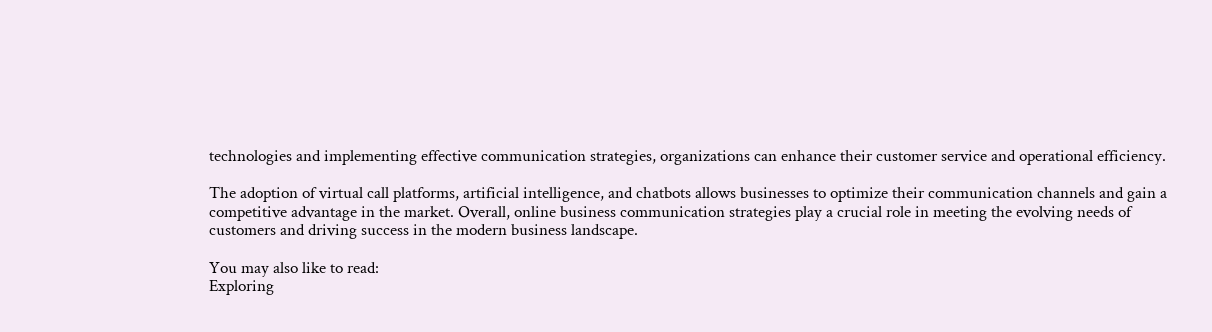technologies and implementing effective communication strategies, organizations can enhance their customer service and operational efficiency.

The adoption of virtual call platforms, artificial intelligence, and chatbots allows businesses to optimize their communication channels and gain a competitive advantage in the market. Overall, online business communication strategies play a crucial role in meeting the evolving needs of customers and driving success in the modern business landscape.

You may also like to read:
Exploring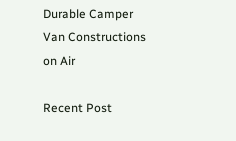Durable Camper Van Constructions on Air

Recent Post